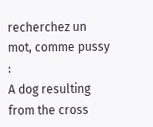recherchez un mot, comme pussy :
A dog resulting from the cross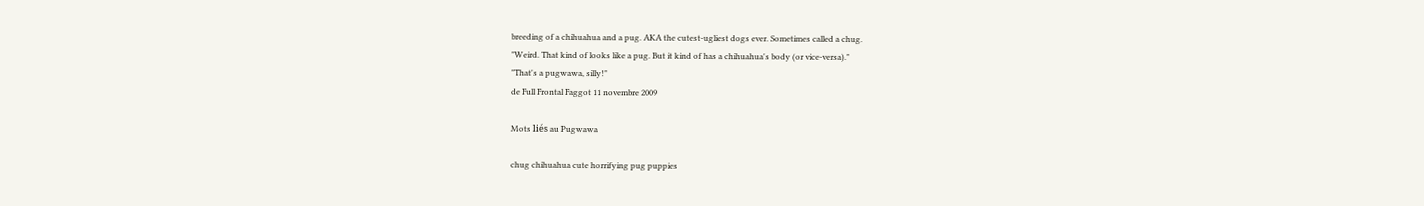breeding of a chihuahua and a pug. AKA the cutest-ugliest dogs ever. Sometimes called a chug.
"Weird. That kind of looks like a pug. But it kind of has a chihuahua's body (or vice-versa)."
"That's a pugwawa, silly!"
de Full Frontal Faggot 11 novembre 2009

Mots liés au Pugwawa

chug chihuahua cute horrifying pug puppies